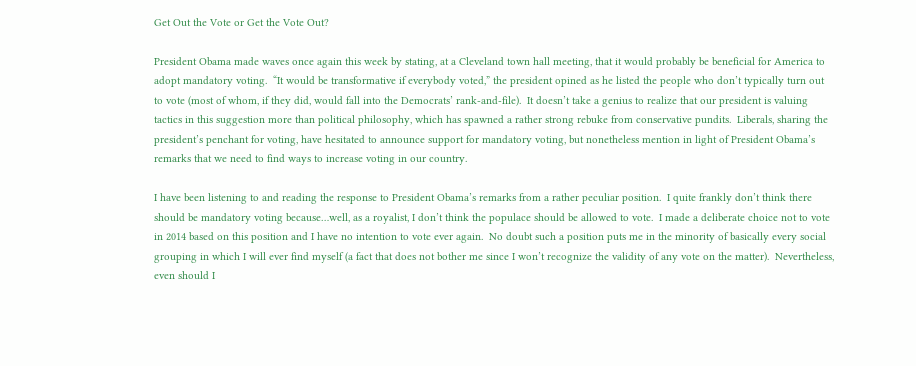Get Out the Vote or Get the Vote Out?

President Obama made waves once again this week by stating, at a Cleveland town hall meeting, that it would probably be beneficial for America to adopt mandatory voting.  “It would be transformative if everybody voted,” the president opined as he listed the people who don’t typically turn out to vote (most of whom, if they did, would fall into the Democrats’ rank-and-file).  It doesn’t take a genius to realize that our president is valuing tactics in this suggestion more than political philosophy, which has spawned a rather strong rebuke from conservative pundits.  Liberals, sharing the president’s penchant for voting, have hesitated to announce support for mandatory voting, but nonetheless mention in light of President Obama’s remarks that we need to find ways to increase voting in our country.

I have been listening to and reading the response to President Obama’s remarks from a rather peculiar position.  I quite frankly don’t think there should be mandatory voting because…well, as a royalist, I don’t think the populace should be allowed to vote.  I made a deliberate choice not to vote in 2014 based on this position and I have no intention to vote ever again.  No doubt such a position puts me in the minority of basically every social grouping in which I will ever find myself (a fact that does not bother me since I won’t recognize the validity of any vote on the matter).  Nevertheless, even should I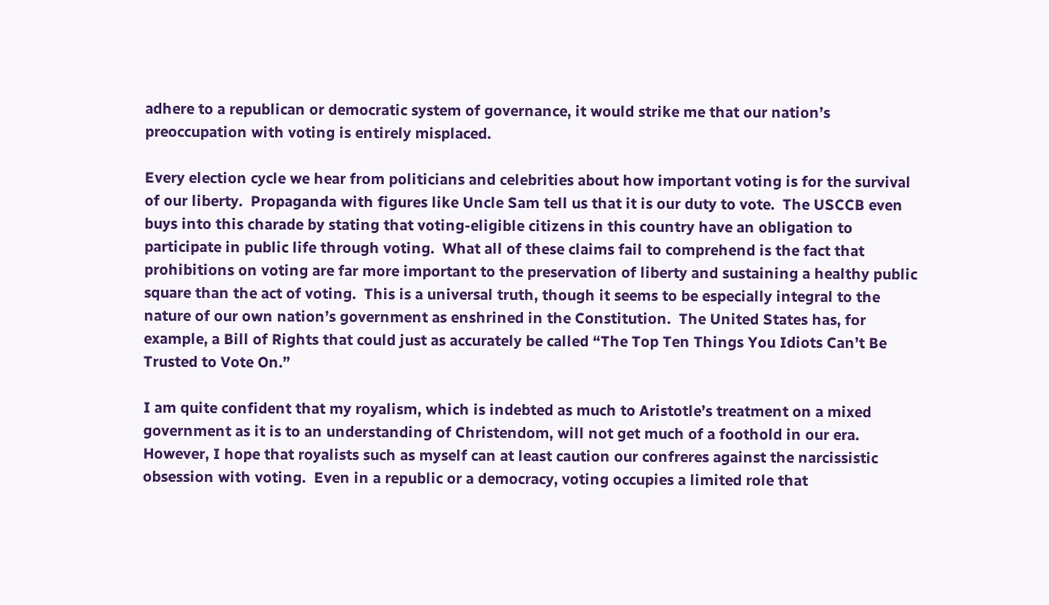adhere to a republican or democratic system of governance, it would strike me that our nation’s preoccupation with voting is entirely misplaced.

Every election cycle we hear from politicians and celebrities about how important voting is for the survival of our liberty.  Propaganda with figures like Uncle Sam tell us that it is our duty to vote.  The USCCB even buys into this charade by stating that voting-eligible citizens in this country have an obligation to participate in public life through voting.  What all of these claims fail to comprehend is the fact that prohibitions on voting are far more important to the preservation of liberty and sustaining a healthy public square than the act of voting.  This is a universal truth, though it seems to be especially integral to the nature of our own nation’s government as enshrined in the Constitution.  The United States has, for example, a Bill of Rights that could just as accurately be called “The Top Ten Things You Idiots Can’t Be Trusted to Vote On.”

I am quite confident that my royalism, which is indebted as much to Aristotle’s treatment on a mixed government as it is to an understanding of Christendom, will not get much of a foothold in our era.  However, I hope that royalists such as myself can at least caution our confreres against the narcissistic obsession with voting.  Even in a republic or a democracy, voting occupies a limited role that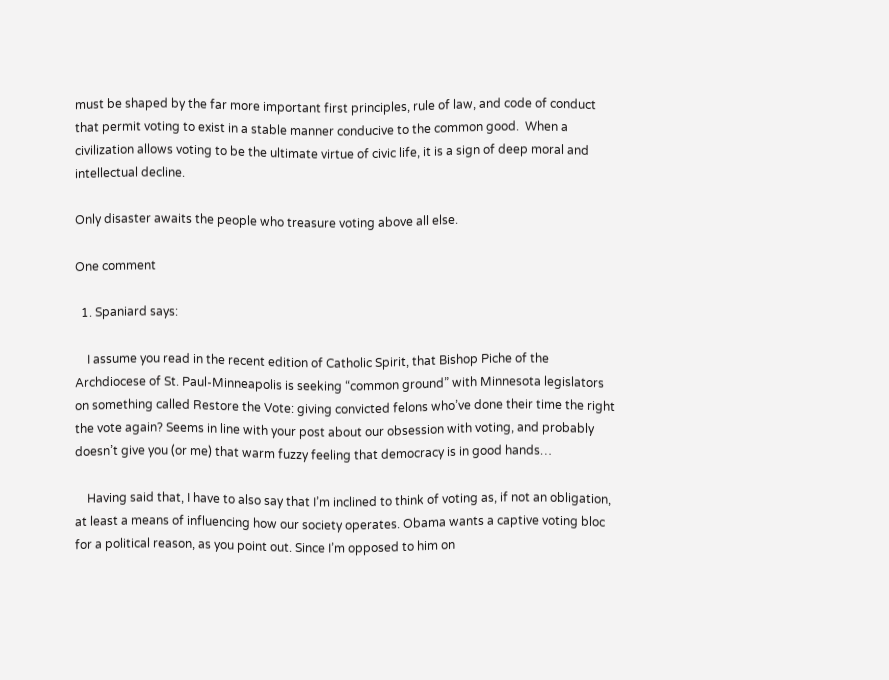must be shaped by the far more important first principles, rule of law, and code of conduct that permit voting to exist in a stable manner conducive to the common good.  When a civilization allows voting to be the ultimate virtue of civic life, it is a sign of deep moral and intellectual decline.

Only disaster awaits the people who treasure voting above all else.

One comment

  1. Spaniard says:

    I assume you read in the recent edition of Catholic Spirit, that Bishop Piche of the Archdiocese of St. Paul-Minneapolis is seeking “common ground” with Minnesota legislators on something called Restore the Vote: giving convicted felons who’ve done their time the right the vote again? Seems in line with your post about our obsession with voting, and probably doesn’t give you (or me) that warm fuzzy feeling that democracy is in good hands…

    Having said that, I have to also say that I’m inclined to think of voting as, if not an obligation, at least a means of influencing how our society operates. Obama wants a captive voting bloc for a political reason, as you point out. Since I’m opposed to him on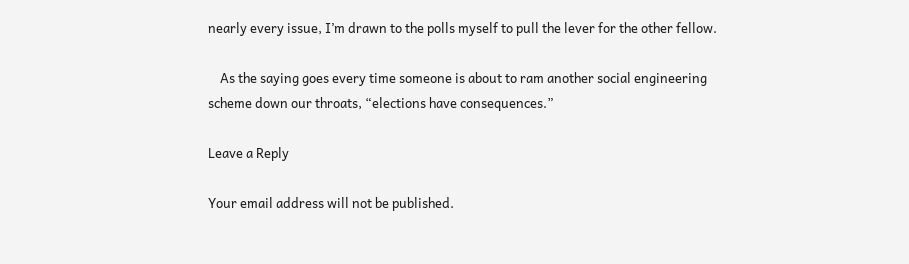nearly every issue, I’m drawn to the polls myself to pull the lever for the other fellow.

    As the saying goes every time someone is about to ram another social engineering scheme down our throats, “elections have consequences.”

Leave a Reply

Your email address will not be published.